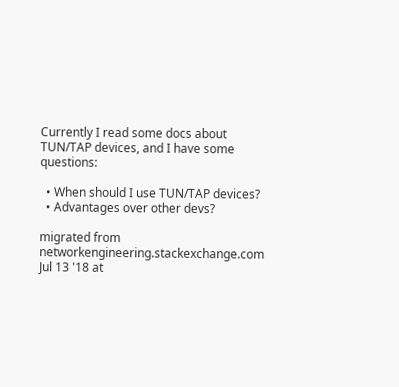Currently I read some docs about TUN/TAP devices, and I have some questions:

  • When should I use TUN/TAP devices?
  • Advantages over other devs?

migrated from networkengineering.stackexchange.com Jul 13 '18 at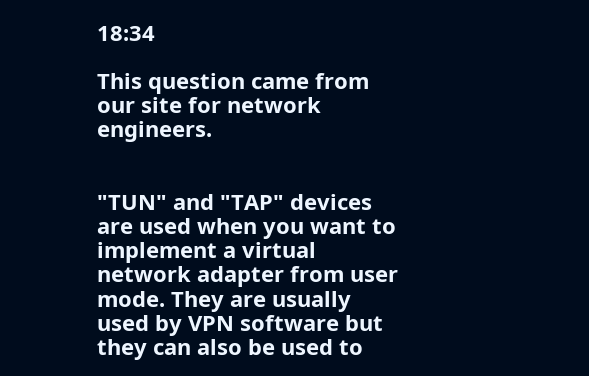18:34

This question came from our site for network engineers.


"TUN" and "TAP" devices are used when you want to implement a virtual network adapter from user mode. They are usually used by VPN software but they can also be used to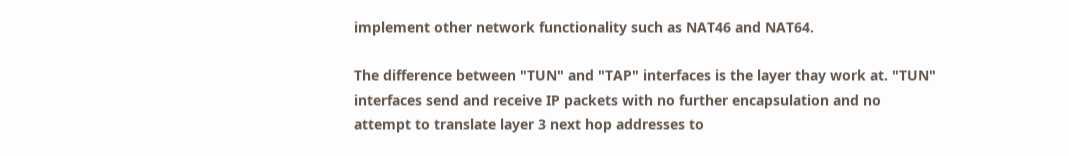implement other network functionality such as NAT46 and NAT64.

The difference between "TUN" and "TAP" interfaces is the layer thay work at. "TUN" interfaces send and receive IP packets with no further encapsulation and no attempt to translate layer 3 next hop addresses to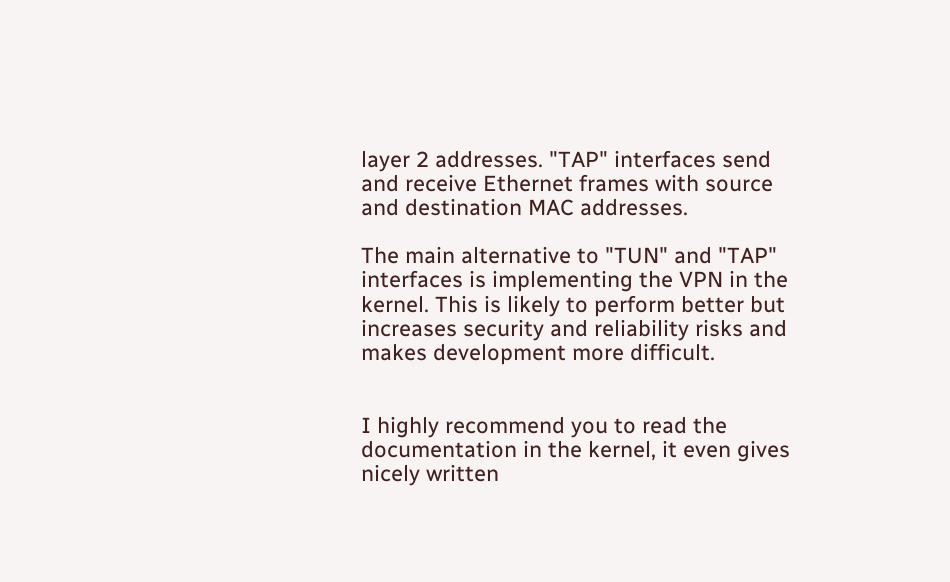layer 2 addresses. "TAP" interfaces send and receive Ethernet frames with source and destination MAC addresses.

The main alternative to "TUN" and "TAP" interfaces is implementing the VPN in the kernel. This is likely to perform better but increases security and reliability risks and makes development more difficult.


I highly recommend you to read the documentation in the kernel, it even gives nicely written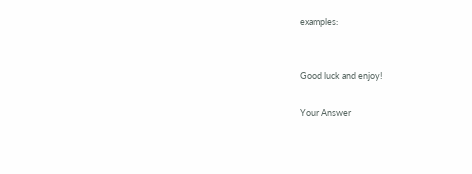examples:


Good luck and enjoy!

Your Answer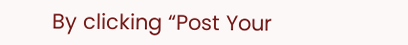By clicking “Post Your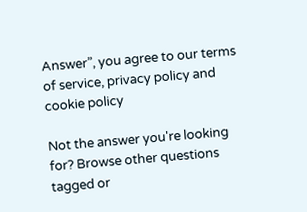Answer”, you agree to our terms of service, privacy policy and cookie policy

Not the answer you're looking for? Browse other questions tagged or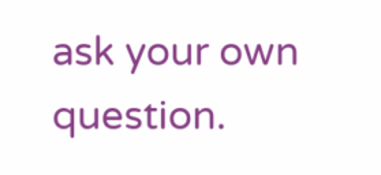ask your own question.